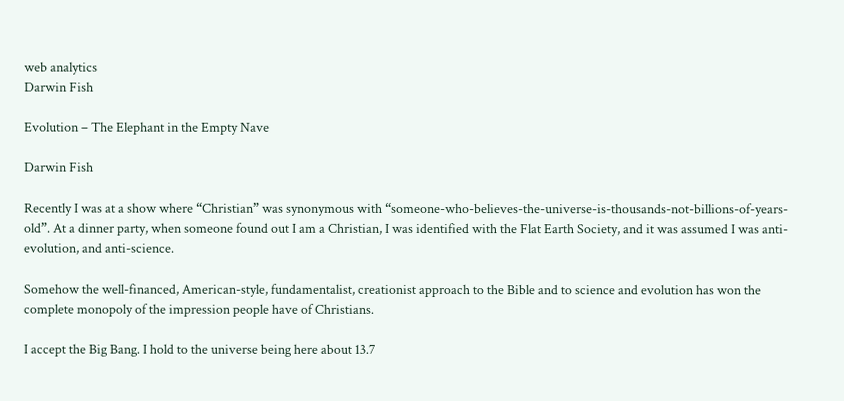web analytics
Darwin Fish

Evolution – The Elephant in the Empty Nave

Darwin Fish

Recently I was at a show where “Christian” was synonymous with “someone-who-believes-the-universe-is-thousands-not-billions-of-years-old”. At a dinner party, when someone found out I am a Christian, I was identified with the Flat Earth Society, and it was assumed I was anti-evolution, and anti-science.

Somehow the well-financed, American-style, fundamentalist, creationist approach to the Bible and to science and evolution has won the complete monopoly of the impression people have of Christians.

I accept the Big Bang. I hold to the universe being here about 13.7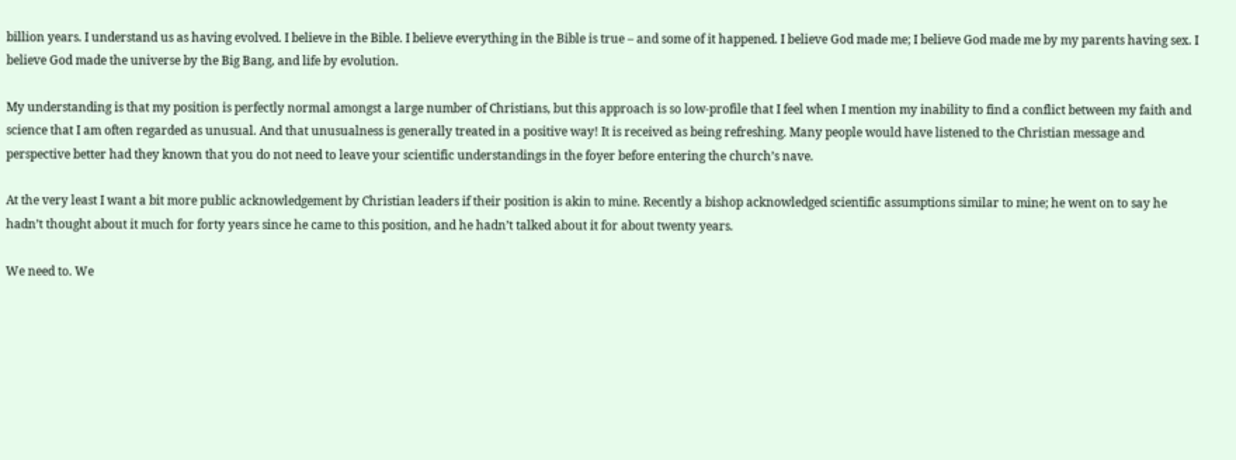billion years. I understand us as having evolved. I believe in the Bible. I believe everything in the Bible is true – and some of it happened. I believe God made me; I believe God made me by my parents having sex. I believe God made the universe by the Big Bang, and life by evolution.

My understanding is that my position is perfectly normal amongst a large number of Christians, but this approach is so low-profile that I feel when I mention my inability to find a conflict between my faith and science that I am often regarded as unusual. And that unusualness is generally treated in a positive way! It is received as being refreshing. Many people would have listened to the Christian message and perspective better had they known that you do not need to leave your scientific understandings in the foyer before entering the church’s nave.

At the very least I want a bit more public acknowledgement by Christian leaders if their position is akin to mine. Recently a bishop acknowledged scientific assumptions similar to mine; he went on to say he hadn’t thought about it much for forty years since he came to this position, and he hadn’t talked about it for about twenty years.

We need to. We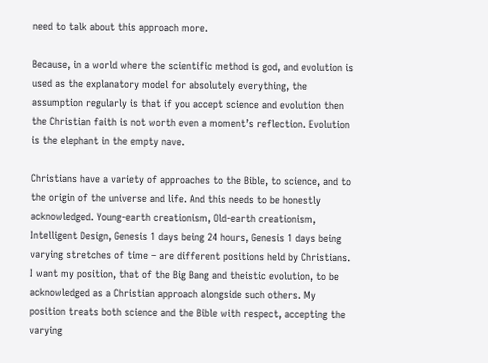need to talk about this approach more.

Because, in a world where the scientific method is god, and evolution is used as the explanatory model for absolutely everything, the assumption regularly is that if you accept science and evolution then the Christian faith is not worth even a moment’s reflection. Evolution is the elephant in the empty nave.

Christians have a variety of approaches to the Bible, to science, and to the origin of the universe and life. And this needs to be honestly acknowledged. Young-earth creationism, Old-earth creationism, Intelligent Design, Genesis 1 days being 24 hours, Genesis 1 days being varying stretches of time – are different positions held by Christians. I want my position, that of the Big Bang and theistic evolution, to be acknowledged as a Christian approach alongside such others. My position treats both science and the Bible with respect, accepting the varying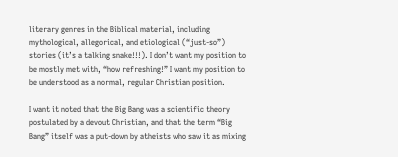literary genres in the Biblical material, including mythological, allegorical, and etiological (“just-so”) stories (it’s a talking snake!!!). I don’t want my position to be mostly met with, “how refreshing!” I want my position to be understood as a normal, regular Christian position.

I want it noted that the Big Bang was a scientific theory postulated by a devout Christian, and that the term “Big Bang” itself was a put-down by atheists who saw it as mixing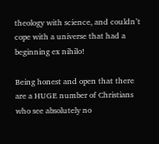theology with science, and couldn’t cope with a universe that had a beginning ex nihilo!

Being honest and open that there are a HUGE number of Christians who see absolutely no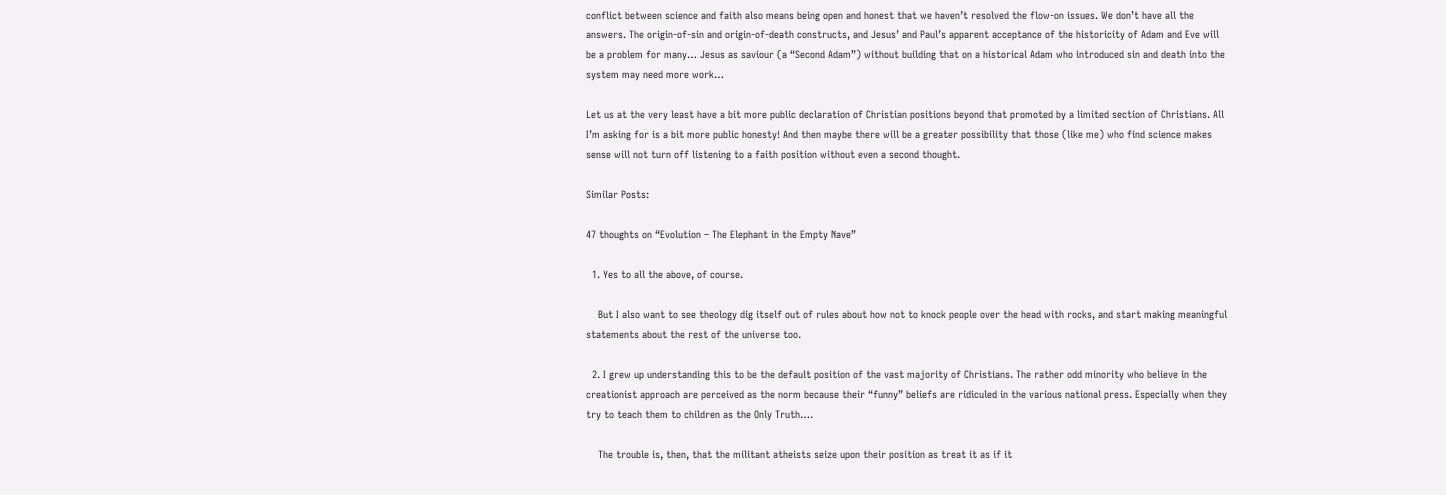conflict between science and faith also means being open and honest that we haven’t resolved the flow-on issues. We don’t have all the answers. The origin-of-sin and origin-of-death constructs, and Jesus’ and Paul’s apparent acceptance of the historicity of Adam and Eve will be a problem for many… Jesus as saviour (a “Second Adam”) without building that on a historical Adam who introduced sin and death into the system may need more work…

Let us at the very least have a bit more public declaration of Christian positions beyond that promoted by a limited section of Christians. All I’m asking for is a bit more public honesty! And then maybe there will be a greater possibility that those (like me) who find science makes sense will not turn off listening to a faith position without even a second thought.

Similar Posts:

47 thoughts on “Evolution – The Elephant in the Empty Nave”

  1. Yes to all the above, of course.

    But I also want to see theology dig itself out of rules about how not to knock people over the head with rocks, and start making meaningful statements about the rest of the universe too.

  2. I grew up understanding this to be the default position of the vast majority of Christians. The rather odd minority who believe in the creationist approach are perceived as the norm because their “funny” beliefs are ridiculed in the various national press. Especially when they try to teach them to children as the Only Truth….

    The trouble is, then, that the militant atheists seize upon their position as treat it as if it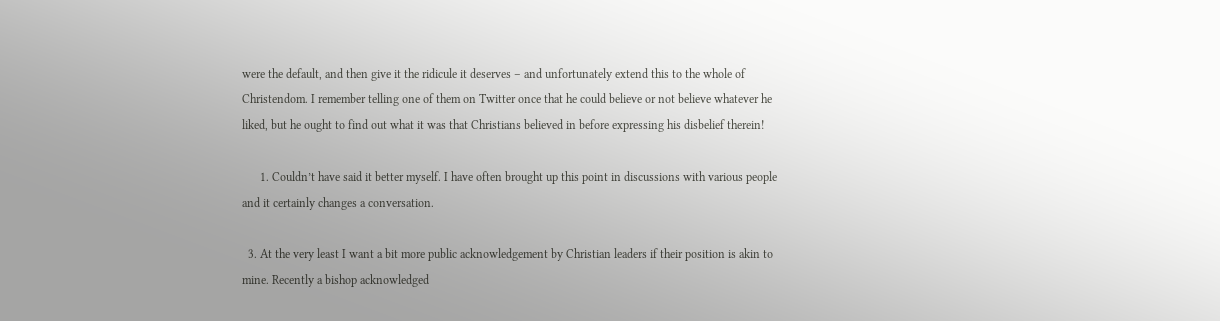were the default, and then give it the ridicule it deserves – and unfortunately extend this to the whole of Christendom. I remember telling one of them on Twitter once that he could believe or not believe whatever he liked, but he ought to find out what it was that Christians believed in before expressing his disbelief therein!

      1. Couldn’t have said it better myself. I have often brought up this point in discussions with various people and it certainly changes a conversation.

  3. At the very least I want a bit more public acknowledgement by Christian leaders if their position is akin to mine. Recently a bishop acknowledged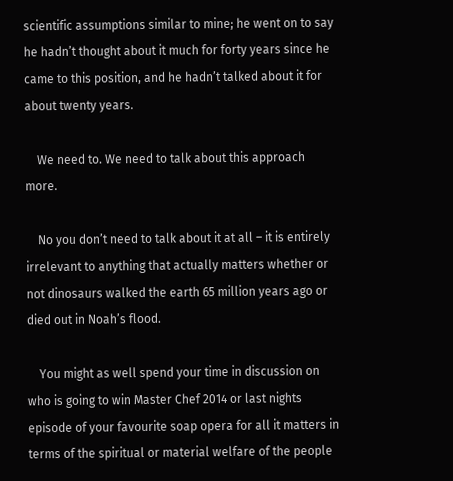scientific assumptions similar to mine; he went on to say he hadn’t thought about it much for forty years since he came to this position, and he hadn’t talked about it for about twenty years.

    We need to. We need to talk about this approach more.

    No you don’t need to talk about it at all – it is entirely irrelevant to anything that actually matters whether or not dinosaurs walked the earth 65 million years ago or died out in Noah’s flood.

    You might as well spend your time in discussion on who is going to win Master Chef 2014 or last nights episode of your favourite soap opera for all it matters in terms of the spiritual or material welfare of the people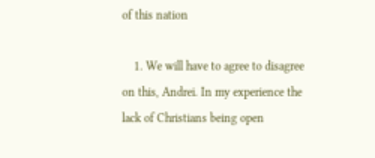of this nation

    1. We will have to agree to disagree on this, Andrei. In my experience the lack of Christians being open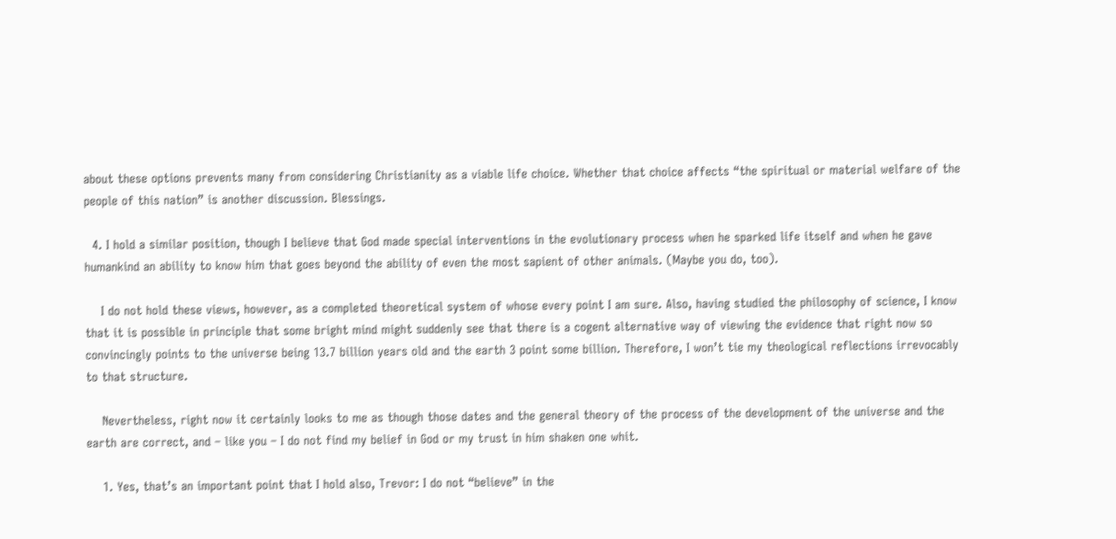about these options prevents many from considering Christianity as a viable life choice. Whether that choice affects “the spiritual or material welfare of the people of this nation” is another discussion. Blessings.

  4. I hold a similar position, though I believe that God made special interventions in the evolutionary process when he sparked life itself and when he gave humankind an ability to know him that goes beyond the ability of even the most sapient of other animals. (Maybe you do, too).

    I do not hold these views, however, as a completed theoretical system of whose every point I am sure. Also, having studied the philosophy of science, I know that it is possible in principle that some bright mind might suddenly see that there is a cogent alternative way of viewing the evidence that right now so convincingly points to the universe being 13.7 billion years old and the earth 3 point some billion. Therefore, I won’t tie my theological reflections irrevocably to that structure.

    Nevertheless, right now it certainly looks to me as though those dates and the general theory of the process of the development of the universe and the earth are correct, and – like you – I do not find my belief in God or my trust in him shaken one whit.

    1. Yes, that’s an important point that I hold also, Trevor: I do not “believe” in the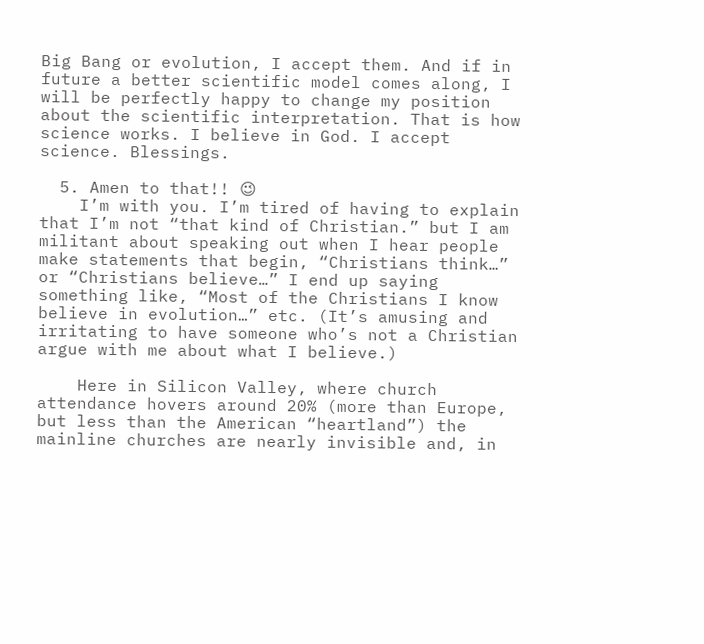Big Bang or evolution, I accept them. And if in future a better scientific model comes along, I will be perfectly happy to change my position about the scientific interpretation. That is how science works. I believe in God. I accept science. Blessings.

  5. Amen to that!! 😉
    I’m with you. I’m tired of having to explain that I’m not “that kind of Christian.” but I am militant about speaking out when I hear people make statements that begin, “Christians think…” or “Christians believe…” I end up saying something like, “Most of the Christians I know believe in evolution…” etc. (It’s amusing and irritating to have someone who’s not a Christian argue with me about what I believe.)

    Here in Silicon Valley, where church attendance hovers around 20% (more than Europe, but less than the American “heartland”) the mainline churches are nearly invisible and, in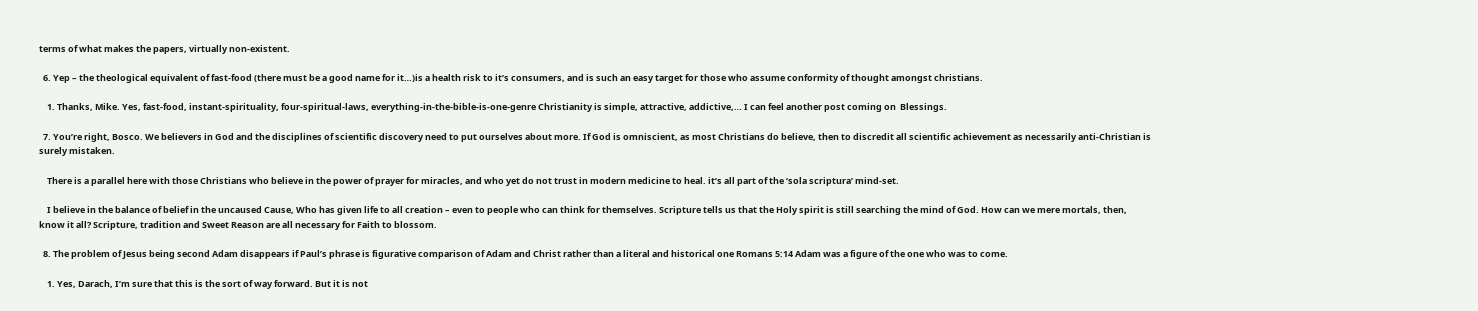terms of what makes the papers, virtually non-existent.

  6. Yep – the theological equivalent of fast-food (there must be a good name for it…)is a health risk to it’s consumers, and is such an easy target for those who assume conformity of thought amongst christians.

    1. Thanks, Mike. Yes, fast-food, instant-spirituality, four-spiritual-laws, everything-in-the-bible-is-one-genre Christianity is simple, attractive, addictive,… I can feel another post coming on  Blessings.

  7. You’re right, Bosco. We believers in God and the disciplines of scientific discovery need to put ourselves about more. If God is omniscient, as most Christians do believe, then to discredit all scientific achievement as necessarily anti-Christian is surely mistaken.

    There is a parallel here with those Christians who believe in the power of prayer for miracles, and who yet do not trust in modern medicine to heal. it’s all part of the ‘sola scriptura’ mind-set.

    I believe in the balance of belief in the uncaused Cause, Who has given life to all creation – even to people who can think for themselves. Scripture tells us that the Holy spirit is still searching the mind of God. How can we mere mortals, then, know it all? Scripture, tradition and Sweet Reason are all necessary for Faith to blossom.

  8. The problem of Jesus being second Adam disappears if Paul’s phrase is figurative comparison of Adam and Christ rather than a literal and historical one Romans 5:14 Adam was a figure of the one who was to come.

    1. Yes, Darach, I’m sure that this is the sort of way forward. But it is not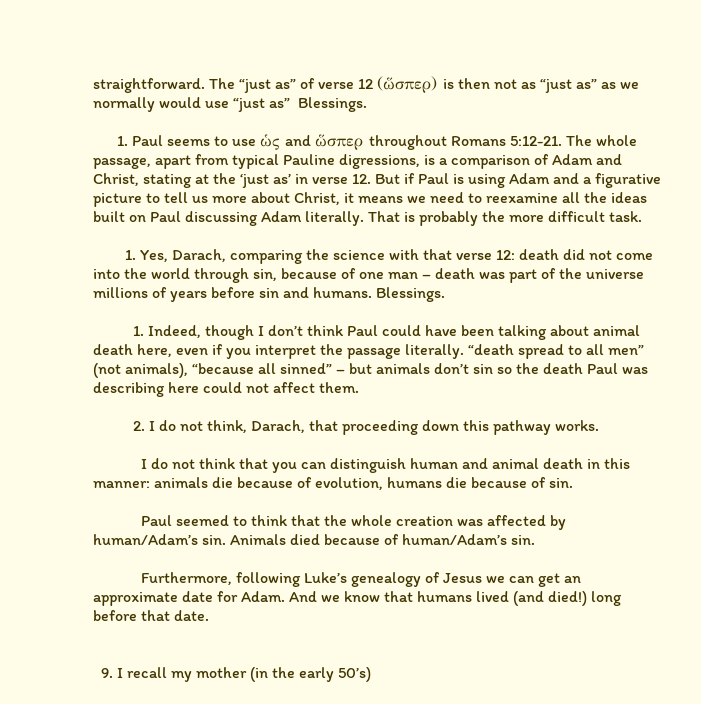straightforward. The “just as” of verse 12 (ὥσπερ) is then not as “just as” as we normally would use “just as”  Blessings.

      1. Paul seems to use ὡς and ὥσπερ throughout Romans 5:12-21. The whole passage, apart from typical Pauline digressions, is a comparison of Adam and Christ, stating at the ‘just as’ in verse 12. But if Paul is using Adam and a figurative picture to tell us more about Christ, it means we need to reexamine all the ideas built on Paul discussing Adam literally. That is probably the more difficult task.

        1. Yes, Darach, comparing the science with that verse 12: death did not come into the world through sin, because of one man – death was part of the universe millions of years before sin and humans. Blessings.

          1. Indeed, though I don’t think Paul could have been talking about animal death here, even if you interpret the passage literally. “death spread to all men” (not animals), “because all sinned” – but animals don’t sin so the death Paul was describing here could not affect them.

          2. I do not think, Darach, that proceeding down this pathway works.

            I do not think that you can distinguish human and animal death in this manner: animals die because of evolution, humans die because of sin.

            Paul seemed to think that the whole creation was affected by human/Adam’s sin. Animals died because of human/Adam’s sin.

            Furthermore, following Luke’s genealogy of Jesus we can get an approximate date for Adam. And we know that humans lived (and died!) long before that date.


  9. I recall my mother (in the early 50’s)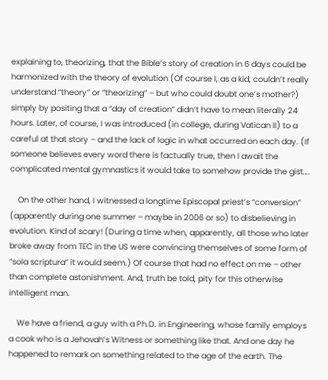explaining to, theorizing, that the Bible’s story of creation in 6 days could be harmonized with the theory of evolution (Of course I, as a kid, couldn’t really understand “theory” or “theorizing” – but who could doubt one’s mother?) simply by positing that a “day of creation” didn’t have to mean literally 24 hours. Later, of course, I was introduced (in college, during Vatican II) to a careful at that story – and the lack of logic in what occurred on each day. (If someone believes every word there is factually true, then I await the complicated mental gymnastics it would take to somehow provide the gist….

    On the other hand, I witnessed a longtime Episcopal priest’s “conversion” (apparently during one summer – maybe in 2006 or so) to disbelieving in evolution. Kind of scary! (During a time when, apparently, all those who later broke away from TEC in the US were convincing themselves of some form of “sola scriptura” it would seem.) Of course that had no effect on me – other than complete astonishment. And, truth be told, pity for this otherwise intelligent man.

    We have a friend, a guy with a Ph.D. in Engineering, whose family employs a cook who is a Jehovah’s Witness or something like that. And one day he happened to remark on something related to the age of the earth. The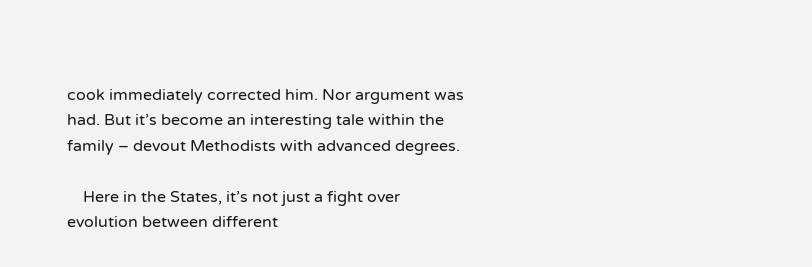cook immediately corrected him. Nor argument was had. But it’s become an interesting tale within the family – devout Methodists with advanced degrees.

    Here in the States, it’s not just a fight over evolution between different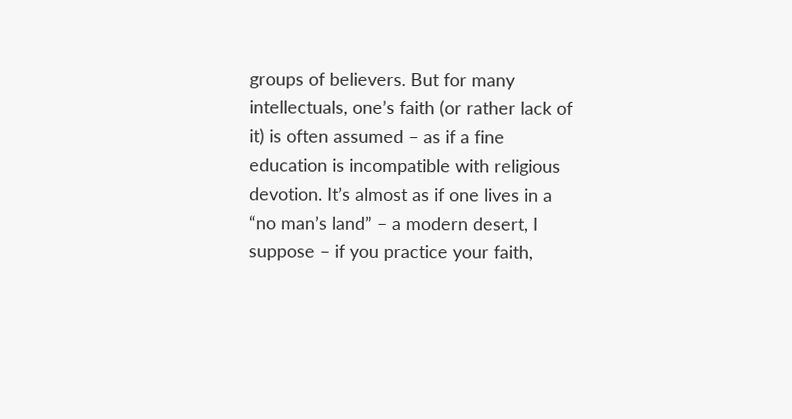groups of believers. But for many intellectuals, one’s faith (or rather lack of it) is often assumed – as if a fine education is incompatible with religious devotion. It’s almost as if one lives in a “no man’s land” – a modern desert, I suppose – if you practice your faith,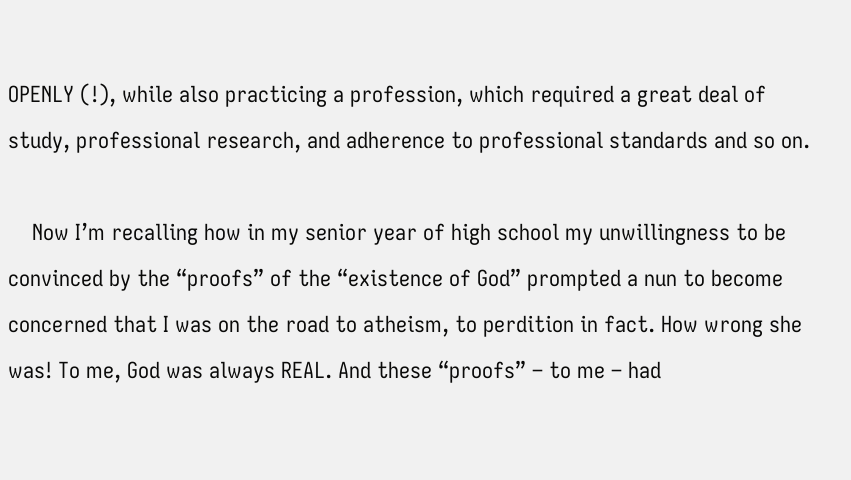OPENLY (!), while also practicing a profession, which required a great deal of study, professional research, and adherence to professional standards and so on.

    Now I’m recalling how in my senior year of high school my unwillingness to be convinced by the “proofs” of the “existence of God” prompted a nun to become concerned that I was on the road to atheism, to perdition in fact. How wrong she was! To me, God was always REAL. And these “proofs” – to me – had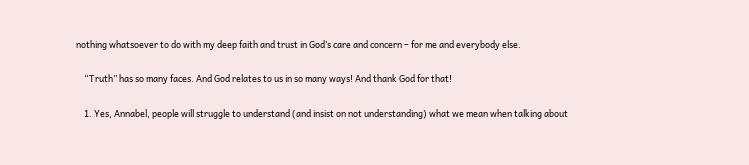nothing whatsoever to do with my deep faith and trust in God’s care and concern – for me and everybody else.

    “Truth” has so many faces. And God relates to us in so many ways! And thank God for that!

    1. Yes, Annabel, people will struggle to understand (and insist on not understanding) what we mean when talking about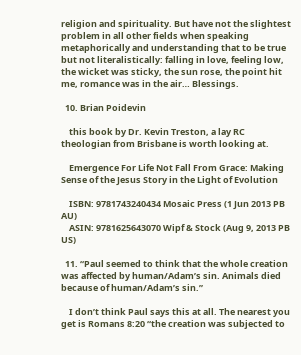religion and spirituality. But have not the slightest problem in all other fields when speaking metaphorically and understanding that to be true but not literalistically: falling in love, feeling low, the wicket was sticky, the sun rose, the point hit me, romance was in the air… Blessings.

  10. Brian Poidevin

    this book by Dr. Kevin Treston, a lay RC theologian from Brisbane is worth looking at.

    Emergence For Life Not Fall From Grace: Making Sense of the Jesus Story in the Light of Evolution

    ISBN: 9781743240434 Mosaic Press (1 Jun 2013 PB AU)
    ASIN: 9781625643070 Wipf & Stock (Aug 9, 2013 PB US)

  11. “Paul seemed to think that the whole creation was affected by human/Adam’s sin. Animals died because of human/Adam’s sin.”

    I don’t think Paul says this at all. The nearest you get is Romans 8:20 “the creation was subjected to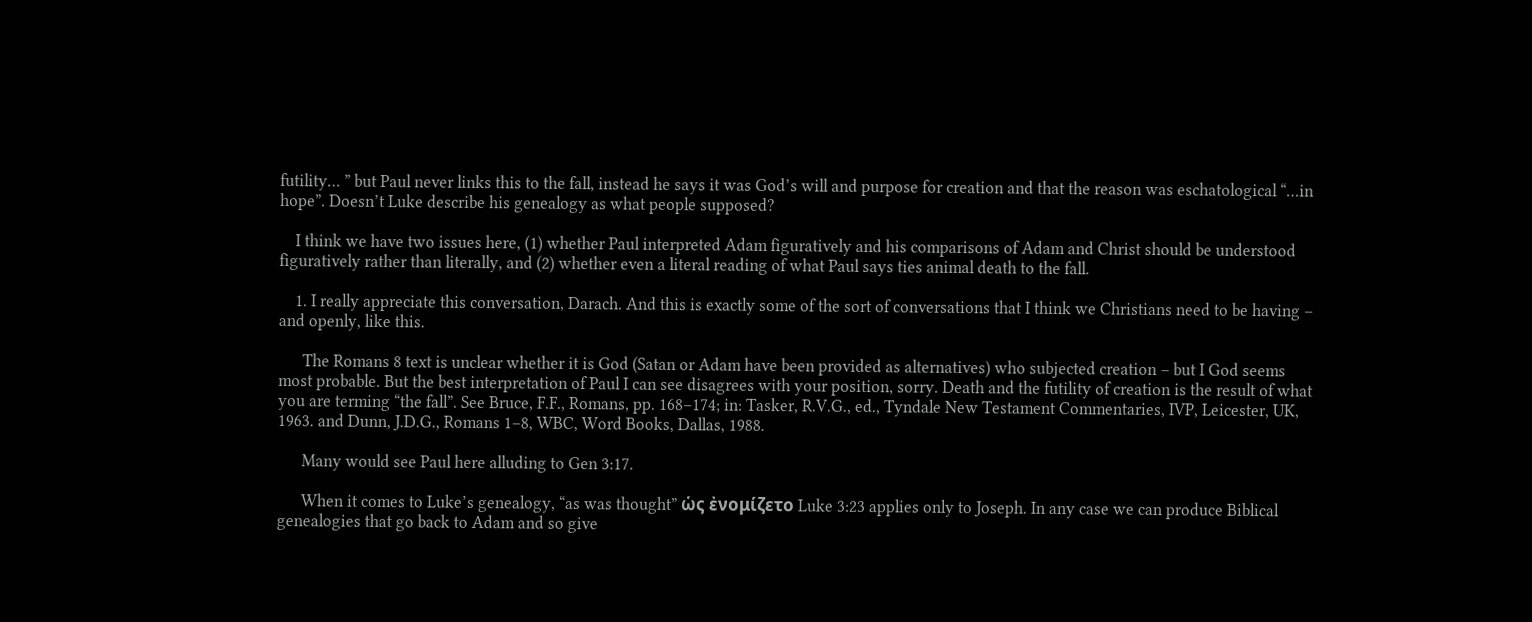futility… ” but Paul never links this to the fall, instead he says it was God’s will and purpose for creation and that the reason was eschatological “…in hope”. Doesn’t Luke describe his genealogy as what people supposed?

    I think we have two issues here, (1) whether Paul interpreted Adam figuratively and his comparisons of Adam and Christ should be understood figuratively rather than literally, and (2) whether even a literal reading of what Paul says ties animal death to the fall.

    1. I really appreciate this conversation, Darach. And this is exactly some of the sort of conversations that I think we Christians need to be having – and openly, like this.

      The Romans 8 text is unclear whether it is God (Satan or Adam have been provided as alternatives) who subjected creation – but I God seems most probable. But the best interpretation of Paul I can see disagrees with your position, sorry. Death and the futility of creation is the result of what you are terming “the fall”. See Bruce, F.F., Romans, pp. 168–174; in: Tasker, R.V.G., ed., Tyndale New Testament Commentaries, IVP, Leicester, UK, 1963. and Dunn, J.D.G., Romans 1–8, WBC, Word Books, Dallas, 1988.

      Many would see Paul here alluding to Gen 3:17.

      When it comes to Luke’s genealogy, “as was thought” ὡς ἐνομίζετο Luke 3:23 applies only to Joseph. In any case we can produce Biblical genealogies that go back to Adam and so give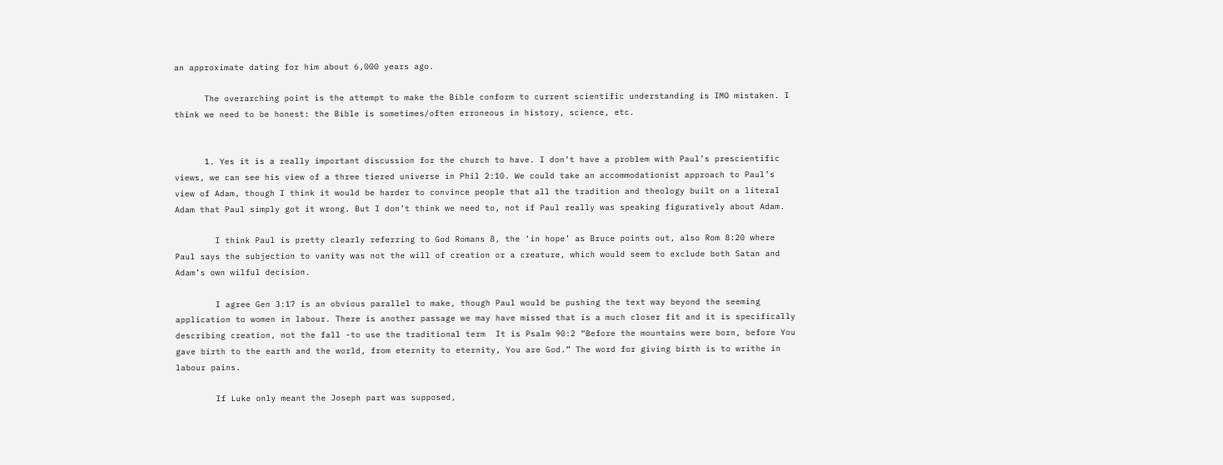an approximate dating for him about 6,000 years ago.

      The overarching point is the attempt to make the Bible conform to current scientific understanding is IMO mistaken. I think we need to be honest: the Bible is sometimes/often erroneous in history, science, etc.


      1. Yes it is a really important discussion for the church to have. I don’t have a problem with Paul’s prescientific views, we can see his view of a three tiered universe in Phil 2:10. We could take an accommodationist approach to Paul’s view of Adam, though I think it would be harder to convince people that all the tradition and theology built on a literal Adam that Paul simply got it wrong. But I don’t think we need to, not if Paul really was speaking figuratively about Adam.

        I think Paul is pretty clearly referring to God Romans 8, the ‘in hope’ as Bruce points out, also Rom 8:20 where Paul says the subjection to vanity was not the will of creation or a creature, which would seem to exclude both Satan and Adam’s own wilful decision.

        I agree Gen 3:17 is an obvious parallel to make, though Paul would be pushing the text way beyond the seeming application to women in labour. There is another passage we may have missed that is a much closer fit and it is specifically describing creation, not the fall -to use the traditional term  It is Psalm 90:2 “Before the mountains were born, before You gave birth to the earth and the world, from eternity to eternity, You are God.” The word for giving birth is to writhe in labour pains.

        If Luke only meant the Joseph part was supposed,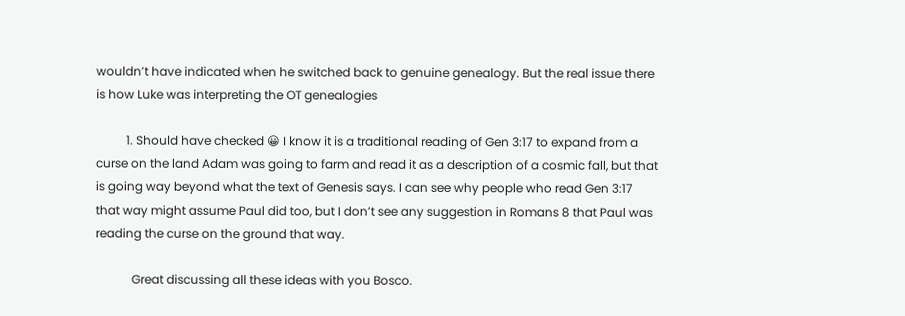wouldn’t have indicated when he switched back to genuine genealogy. But the real issue there is how Luke was interpreting the OT genealogies

          1. Should have checked 😀 I know it is a traditional reading of Gen 3:17 to expand from a curse on the land Adam was going to farm and read it as a description of a cosmic fall, but that is going way beyond what the text of Genesis says. I can see why people who read Gen 3:17 that way might assume Paul did too, but I don’t see any suggestion in Romans 8 that Paul was reading the curse on the ground that way.

            Great discussing all these ideas with you Bosco.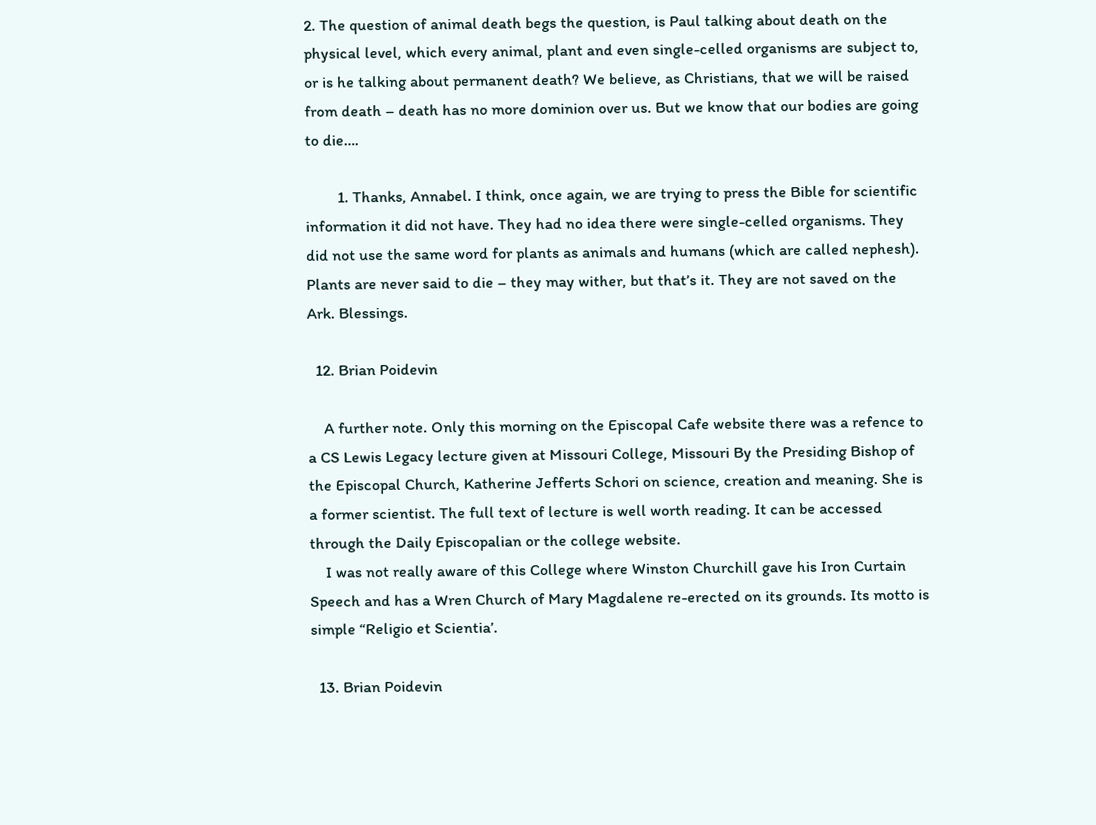2. The question of animal death begs the question, is Paul talking about death on the physical level, which every animal, plant and even single-celled organisms are subject to, or is he talking about permanent death? We believe, as Christians, that we will be raised from death – death has no more dominion over us. But we know that our bodies are going to die….

        1. Thanks, Annabel. I think, once again, we are trying to press the Bible for scientific information it did not have. They had no idea there were single-celled organisms. They did not use the same word for plants as animals and humans (which are called nephesh). Plants are never said to die – they may wither, but that’s it. They are not saved on the Ark. Blessings.

  12. Brian Poidevin

    A further note. Only this morning on the Episcopal Cafe website there was a refence to a CS Lewis Legacy lecture given at Missouri College, Missouri By the Presiding Bishop of the Episcopal Church, Katherine Jefferts Schori on science, creation and meaning. She is a former scientist. The full text of lecture is well worth reading. It can be accessed through the Daily Episcopalian or the college website.
    I was not really aware of this College where Winston Churchill gave his Iron Curtain Speech and has a Wren Church of Mary Magdalene re-erected on its grounds. Its motto is simple “Religio et Scientia’.

  13. Brian Poidevin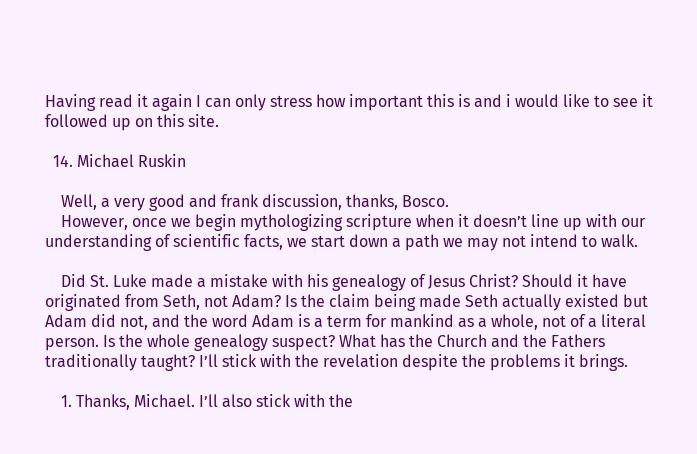Having read it again I can only stress how important this is and i would like to see it followed up on this site.

  14. Michael Ruskin

    Well, a very good and frank discussion, thanks, Bosco.
    However, once we begin mythologizing scripture when it doesn’t line up with our understanding of scientific facts, we start down a path we may not intend to walk.

    Did St. Luke made a mistake with his genealogy of Jesus Christ? Should it have originated from Seth, not Adam? Is the claim being made Seth actually existed but Adam did not, and the word Adam is a term for mankind as a whole, not of a literal person. Is the whole genealogy suspect? What has the Church and the Fathers traditionally taught? I’ll stick with the revelation despite the problems it brings.

    1. Thanks, Michael. I’ll also stick with the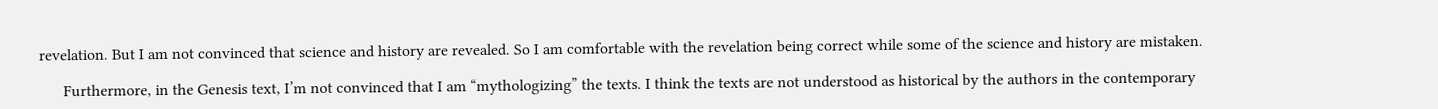revelation. But I am not convinced that science and history are revealed. So I am comfortable with the revelation being correct while some of the science and history are mistaken.

      Furthermore, in the Genesis text, I’m not convinced that I am “mythologizing” the texts. I think the texts are not understood as historical by the authors in the contemporary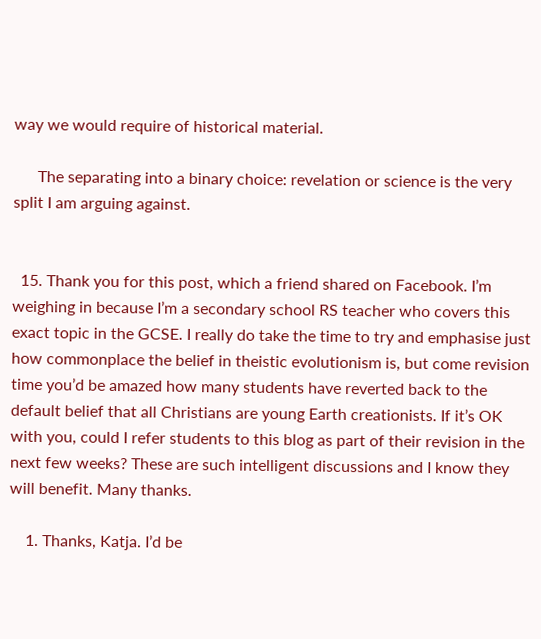way we would require of historical material.

      The separating into a binary choice: revelation or science is the very split I am arguing against.


  15. Thank you for this post, which a friend shared on Facebook. I’m weighing in because I’m a secondary school RS teacher who covers this exact topic in the GCSE. I really do take the time to try and emphasise just how commonplace the belief in theistic evolutionism is, but come revision time you’d be amazed how many students have reverted back to the default belief that all Christians are young Earth creationists. If it’s OK with you, could I refer students to this blog as part of their revision in the next few weeks? These are such intelligent discussions and I know they will benefit. Many thanks.

    1. Thanks, Katja. I’d be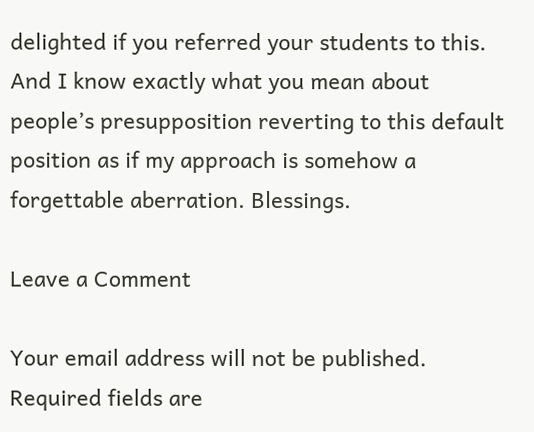delighted if you referred your students to this. And I know exactly what you mean about people’s presupposition reverting to this default position as if my approach is somehow a forgettable aberration. Blessings.

Leave a Comment

Your email address will not be published. Required fields are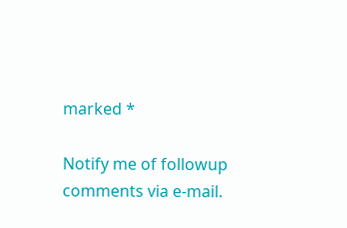marked *

Notify me of followup comments via e-mail.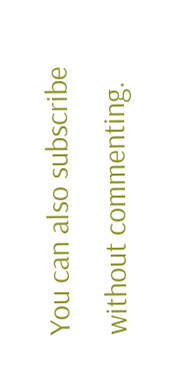You can also subscribe without commenting.